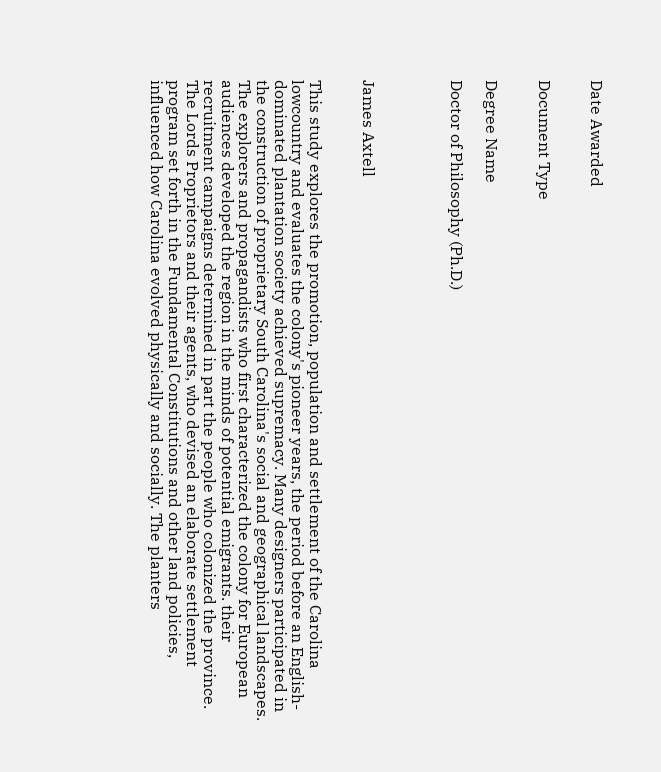Date Awarded


Document Type


Degree Name

Doctor of Philosophy (Ph.D.)




James Axtell


This study explores the promotion, population and settlement of the Carolina lowcountry and evaluates the colony's pioneer years, the period before an English-dominated plantation society achieved supremacy. Many designers participated in the construction of proprietary South Carolina's social and geographical landscapes. The explorers and propagandists who first characterized the colony for European audiences developed the region in the minds of potential emigrants. their recruitment campaigns determined in part the people who colonized the province. The Lords Proprietors and their agents, who devised an elaborate settlement program set forth in the Fundamental Constitutions and other land policies, influenced how Carolina evolved physically and socially. The planters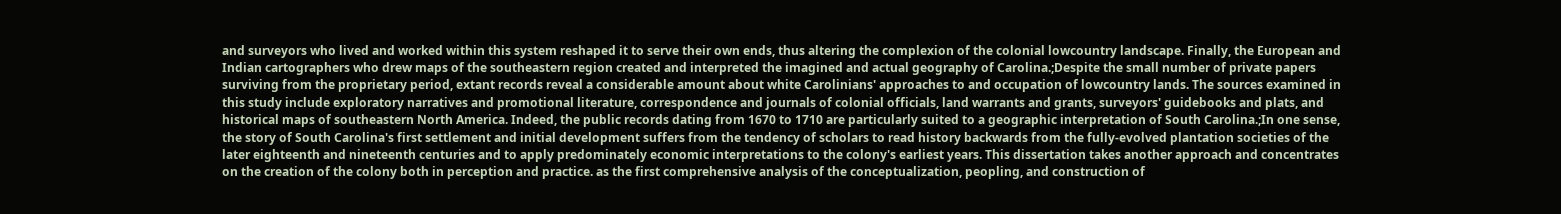and surveyors who lived and worked within this system reshaped it to serve their own ends, thus altering the complexion of the colonial lowcountry landscape. Finally, the European and Indian cartographers who drew maps of the southeastern region created and interpreted the imagined and actual geography of Carolina.;Despite the small number of private papers surviving from the proprietary period, extant records reveal a considerable amount about white Carolinians' approaches to and occupation of lowcountry lands. The sources examined in this study include exploratory narratives and promotional literature, correspondence and journals of colonial officials, land warrants and grants, surveyors' guidebooks and plats, and historical maps of southeastern North America. Indeed, the public records dating from 1670 to 1710 are particularly suited to a geographic interpretation of South Carolina.;In one sense, the story of South Carolina's first settlement and initial development suffers from the tendency of scholars to read history backwards from the fully-evolved plantation societies of the later eighteenth and nineteenth centuries and to apply predominately economic interpretations to the colony's earliest years. This dissertation takes another approach and concentrates on the creation of the colony both in perception and practice. as the first comprehensive analysis of the conceptualization, peopling, and construction of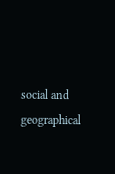social and geographical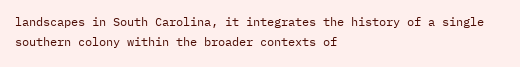landscapes in South Carolina, it integrates the history of a single southern colony within the broader contexts of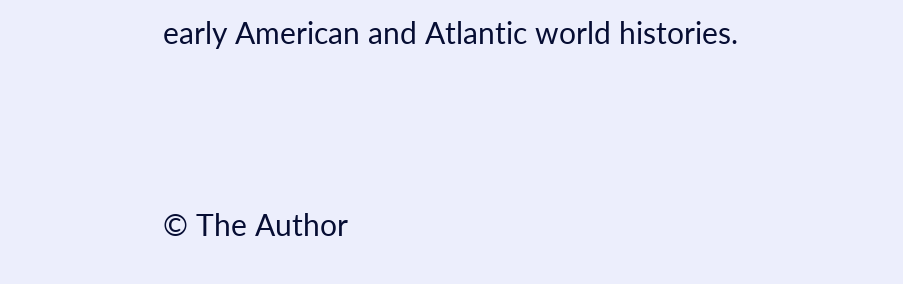early American and Atlantic world histories.



© The Author